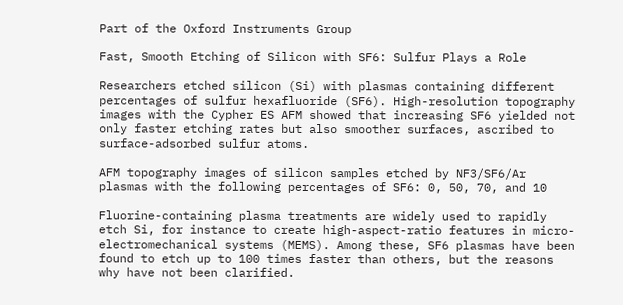Part of the Oxford Instruments Group

Fast, Smooth Etching of Silicon with SF6: Sulfur Plays a Role

Researchers etched silicon (Si) with plasmas containing different percentages of sulfur hexafluoride (SF6). High-resolution topography images with the Cypher ES AFM showed that increasing SF6 yielded not only faster etching rates but also smoother surfaces, ascribed to surface-adsorbed sulfur atoms.

AFM topography images of silicon samples etched by NF3/SF6/Ar plasmas with the following percentages of SF6: 0, 50, 70, and 10

Fluorine-containing plasma treatments are widely used to rapidly etch Si, for instance to create high-aspect-ratio features in micro-electromechanical systems (MEMS). Among these, SF6 plasmas have been found to etch up to 100 times faster than others, but the reasons why have not been clarified.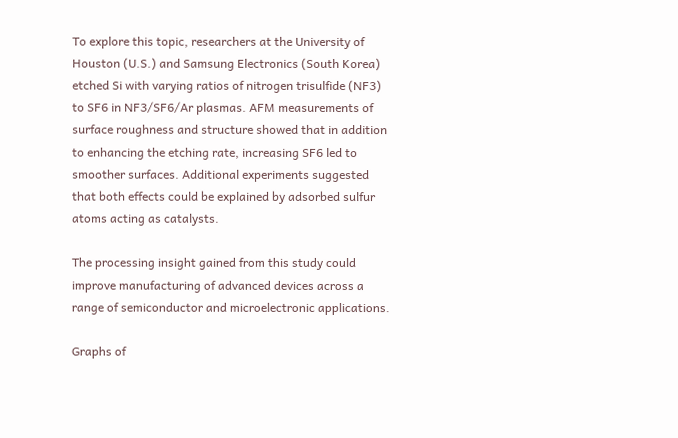To explore this topic, researchers at the University of Houston (U.S.) and Samsung Electronics (South Korea) etched Si with varying ratios of nitrogen trisulfide (NF3) to SF6 in NF3/SF6/Ar plasmas. AFM measurements of surface roughness and structure showed that in addition to enhancing the etching rate, increasing SF6 led to smoother surfaces. Additional experiments suggested that both effects could be explained by adsorbed sulfur atoms acting as catalysts.

The processing insight gained from this study could improve manufacturing of advanced devices across a range of semiconductor and microelectronic applications.

Graphs of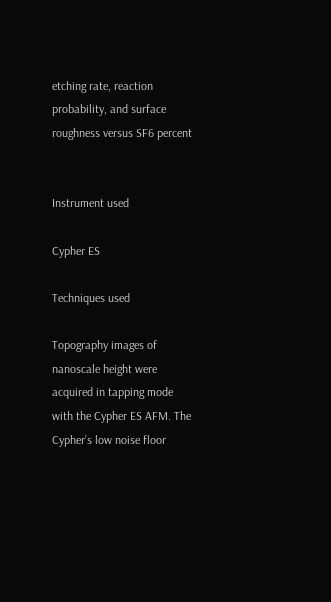etching rate, reaction probability, and surface roughness versus SF6 percent


Instrument used

Cypher ES

Techniques used

Topography images of nanoscale height were acquired in tapping mode with the Cypher ES AFM. The Cypher’s low noise floor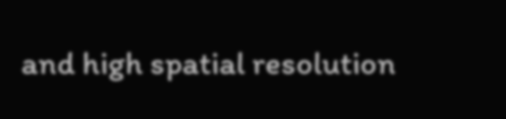and high spatial resolution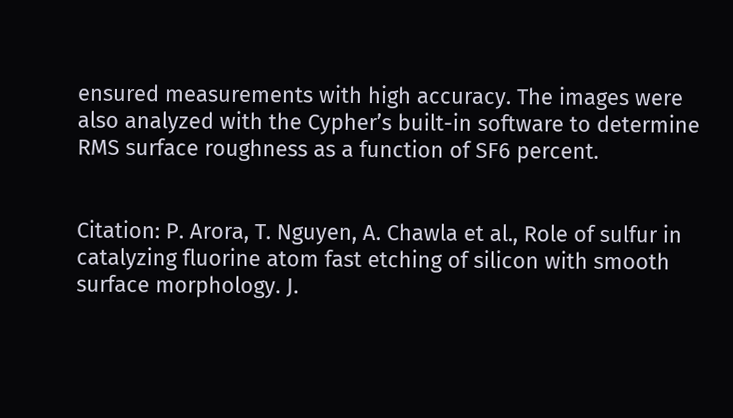ensured measurements with high accuracy. The images were also analyzed with the Cypher’s built-in software to determine RMS surface roughness as a function of SF6 percent.


Citation: P. Arora, T. Nguyen, A. Chawla et al., Role of sulfur in catalyzing fluorine atom fast etching of silicon with smooth surface morphology. J.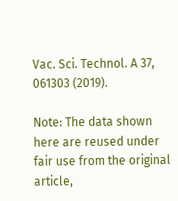Vac. Sci. Technol. A 37, 061303 (2019).

Note: The data shown here are reused under fair use from the original article,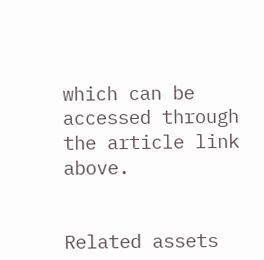which can be accessed through the article link above.


Related assets